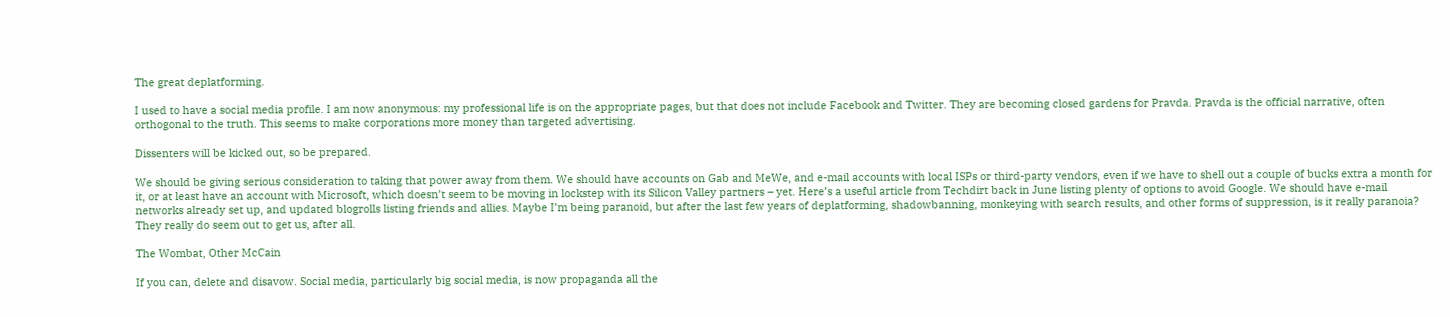The great deplatforming.

I used to have a social media profile. I am now anonymous: my professional life is on the appropriate pages, but that does not include Facebook and Twitter. They are becoming closed gardens for Pravda. Pravda is the official narrative, often orthogonal to the truth. This seems to make corporations more money than targeted advertising.

Dissenters will be kicked out, so be prepared.

We should be giving serious consideration to taking that power away from them. We should have accounts on Gab and MeWe, and e-mail accounts with local ISPs or third-party vendors, even if we have to shell out a couple of bucks extra a month for it, or at least have an account with Microsoft, which doesn’t seem to be moving in lockstep with its Silicon Valley partners – yet. Here’s a useful article from Techdirt back in June listing plenty of options to avoid Google. We should have e-mail networks already set up, and updated blogrolls listing friends and allies. Maybe I’m being paranoid, but after the last few years of deplatforming, shadowbanning, monkeying with search results, and other forms of suppression, is it really paranoia? They really do seem out to get us, after all.

The Wombat, Other McCain

If you can, delete and disavow. Social media, particularly big social media, is now propaganda all the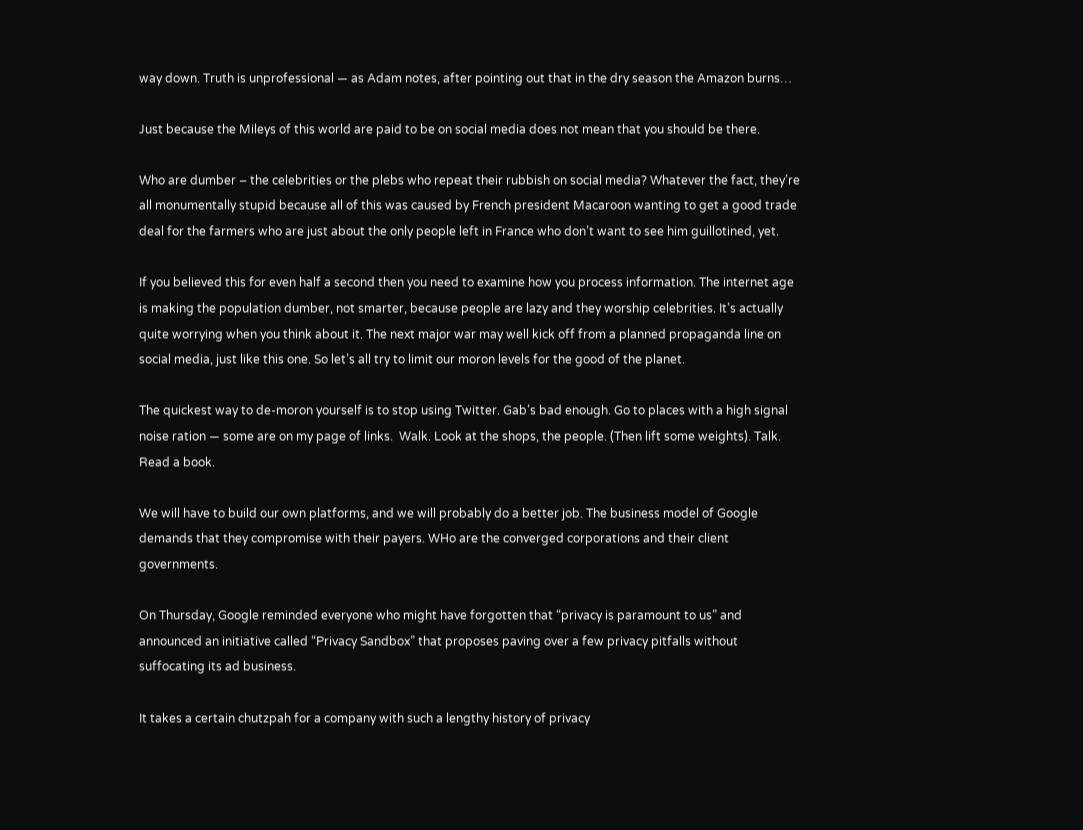way down. Truth is unprofessional — as Adam notes, after pointing out that in the dry season the Amazon burns…

Just because the Mileys of this world are paid to be on social media does not mean that you should be there.

Who are dumber – the celebrities or the plebs who repeat their rubbish on social media? Whatever the fact, they’re all monumentally stupid because all of this was caused by French president Macaroon wanting to get a good trade deal for the farmers who are just about the only people left in France who don’t want to see him guillotined, yet.

If you believed this for even half a second then you need to examine how you process information. The internet age is making the population dumber, not smarter, because people are lazy and they worship celebrities. It’s actually quite worrying when you think about it. The next major war may well kick off from a planned propaganda line on social media, just like this one. So let’s all try to limit our moron levels for the good of the planet.

The quickest way to de-moron yourself is to stop using Twitter. Gab’s bad enough. Go to places with a high signal noise ration — some are on my page of links.  Walk. Look at the shops, the people. (Then lift some weights). Talk. Read a book.

We will have to build our own platforms, and we will probably do a better job. The business model of Google demands that they compromise with their payers. WHo are the converged corporations and their client governments.

On Thursday, Google reminded everyone who might have forgotten that “privacy is paramount to us” and announced an initiative called “Privacy Sandbox” that proposes paving over a few privacy pitfalls without suffocating its ad business.

It takes a certain chutzpah for a company with such a lengthy history of privacy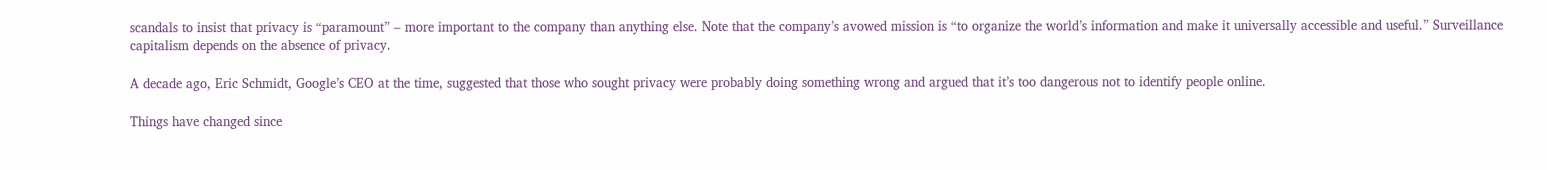scandals to insist that privacy is “paramount” – more important to the company than anything else. Note that the company’s avowed mission is “to organize the world’s information and make it universally accessible and useful.” Surveillance capitalism depends on the absence of privacy.

A decade ago, Eric Schmidt, Google’s CEO at the time, suggested that those who sought privacy were probably doing something wrong and argued that it’s too dangerous not to identify people online.

Things have changed since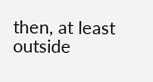then, at least outside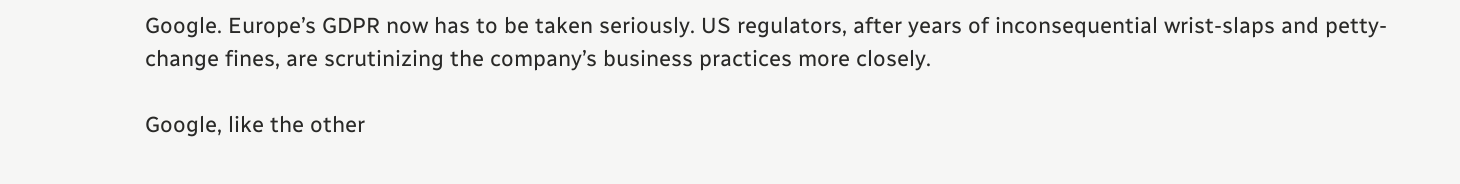Google. Europe’s GDPR now has to be taken seriously. US regulators, after years of inconsequential wrist-slaps and petty-change fines, are scrutinizing the company’s business practices more closely.

Google, like the other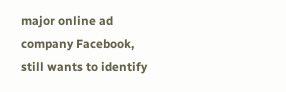major online ad company Facebook, still wants to identify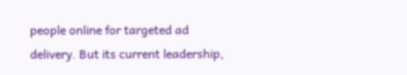people online for targeted ad delivery. But its current leadership,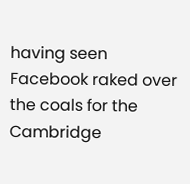having seen Facebook raked over the coals for the Cambridge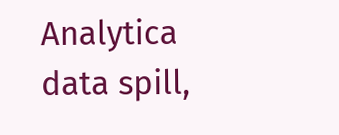Analytica data spill,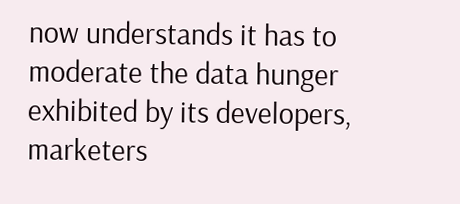now understands it has to moderate the data hunger exhibited by its developers, marketers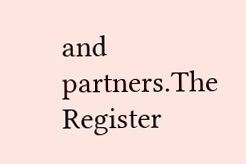and partners.The Register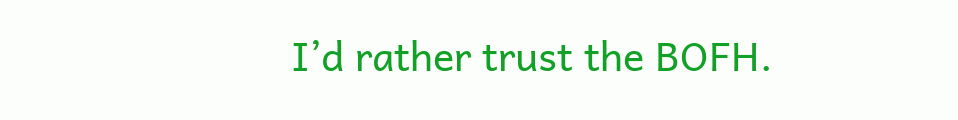I’d rather trust the BOFH.